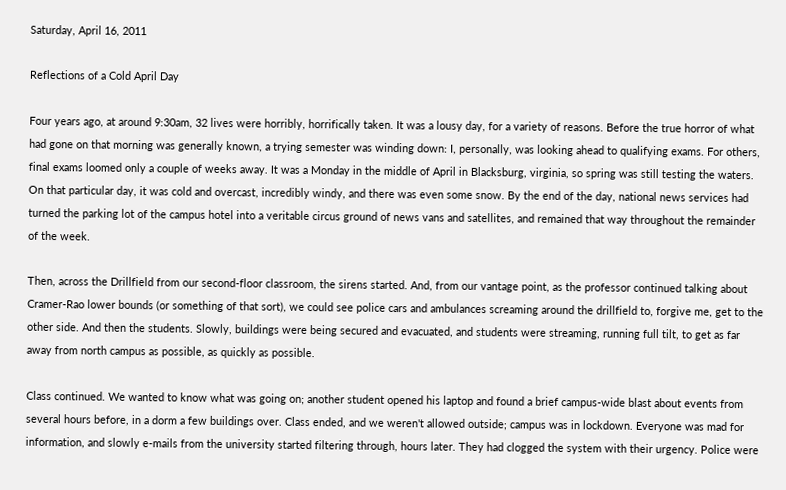Saturday, April 16, 2011

Reflections of a Cold April Day

Four years ago, at around 9:30am, 32 lives were horribly, horrifically taken. It was a lousy day, for a variety of reasons. Before the true horror of what had gone on that morning was generally known, a trying semester was winding down: I, personally, was looking ahead to qualifying exams. For others, final exams loomed only a couple of weeks away. It was a Monday in the middle of April in Blacksburg, virginia, so spring was still testing the waters. On that particular day, it was cold and overcast, incredibly windy, and there was even some snow. By the end of the day, national news services had turned the parking lot of the campus hotel into a veritable circus ground of news vans and satellites, and remained that way throughout the remainder of the week.

Then, across the Drillfield from our second-floor classroom, the sirens started. And, from our vantage point, as the professor continued talking about Cramer-Rao lower bounds (or something of that sort), we could see police cars and ambulances screaming around the drillfield to, forgive me, get to the other side. And then the students. Slowly, buildings were being secured and evacuated, and students were streaming, running full tilt, to get as far away from north campus as possible, as quickly as possible.

Class continued. We wanted to know what was going on; another student opened his laptop and found a brief campus-wide blast about events from several hours before, in a dorm a few buildings over. Class ended, and we weren't allowed outside; campus was in lockdown. Everyone was mad for information, and slowly e-mails from the university started filtering through, hours later. They had clogged the system with their urgency. Police were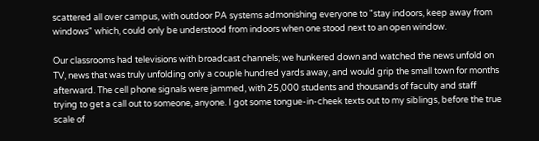scattered all over campus, with outdoor PA systems admonishing everyone to "stay indoors, keep away from windows" which, could only be understood from indoors when one stood next to an open window.

Our classrooms had televisions with broadcast channels; we hunkered down and watched the news unfold on TV, news that was truly unfolding only a couple hundred yards away, and would grip the small town for months afterward. The cell phone signals were jammed, with 25,000 students and thousands of faculty and staff trying to get a call out to someone, anyone. I got some tongue-in-cheek texts out to my siblings, before the true scale of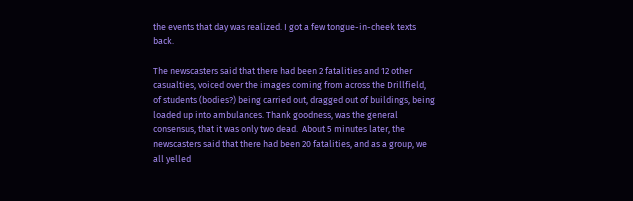the events that day was realized. I got a few tongue-in-cheek texts back.

The newscasters said that there had been 2 fatalities and 12 other casualties, voiced over the images coming from across the Drillfield, of students (bodies?) being carried out, dragged out of buildings, being loaded up into ambulances. Thank goodness, was the general consensus, that it was only two dead.  About 5 minutes later, the newscasters said that there had been 20 fatalities, and as a group, we all yelled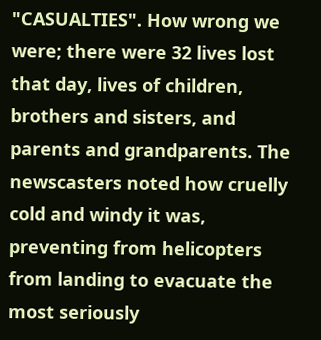"CASUALTIES". How wrong we were; there were 32 lives lost that day, lives of children, brothers and sisters, and parents and grandparents. The newscasters noted how cruelly cold and windy it was, preventing from helicopters from landing to evacuate the most seriously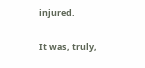injured.

It was, truly,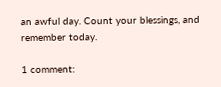an awful day. Count your blessings, and remember today.

1 comment: